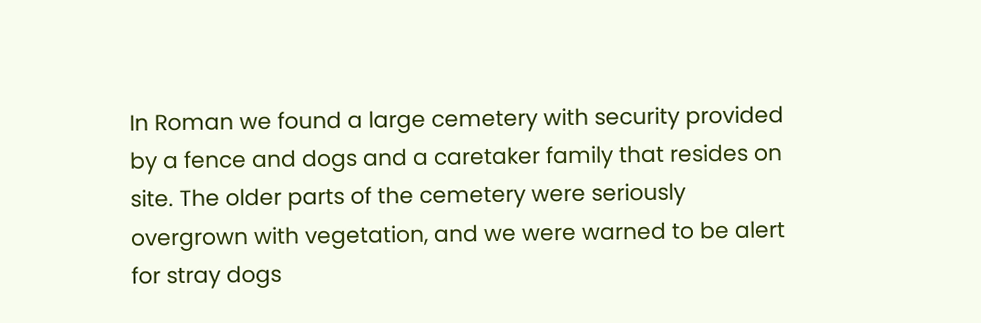In Roman we found a large cemetery with security provided by a fence and dogs and a caretaker family that resides on site. The older parts of the cemetery were seriously overgrown with vegetation, and we were warned to be alert for stray dogs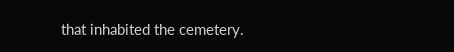that inhabited the cemetery.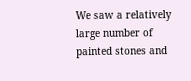We saw a relatively large number of painted stones and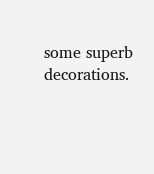some superb decorations.